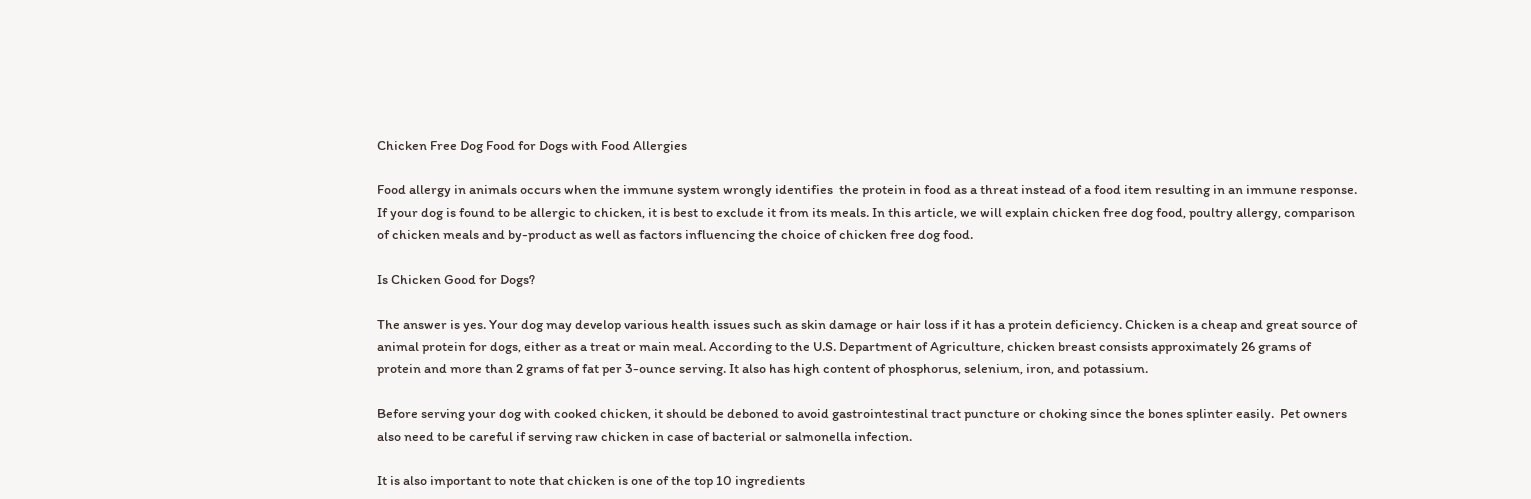Chicken Free Dog Food for Dogs with Food Allergies

Food allergy in animals occurs when the immune system wrongly identifies  the protein in food as a threat instead of a food item resulting in an immune response. If your dog is found to be allergic to chicken, it is best to exclude it from its meals. In this article, we will explain chicken free dog food, poultry allergy, comparison of chicken meals and by-product as well as factors influencing the choice of chicken free dog food.

Is Chicken Good for Dogs?

The answer is yes. Your dog may develop various health issues such as skin damage or hair loss if it has a protein deficiency. Chicken is a cheap and great source of animal protein for dogs, either as a treat or main meal. According to the U.S. Department of Agriculture, chicken breast consists approximately 26 grams of protein and more than 2 grams of fat per 3-ounce serving. It also has high content of phosphorus, selenium, iron, and potassium.

Before serving your dog with cooked chicken, it should be deboned to avoid gastrointestinal tract puncture or choking since the bones splinter easily.  Pet owners also need to be careful if serving raw chicken in case of bacterial or salmonella infection.

It is also important to note that chicken is one of the top 10 ingredients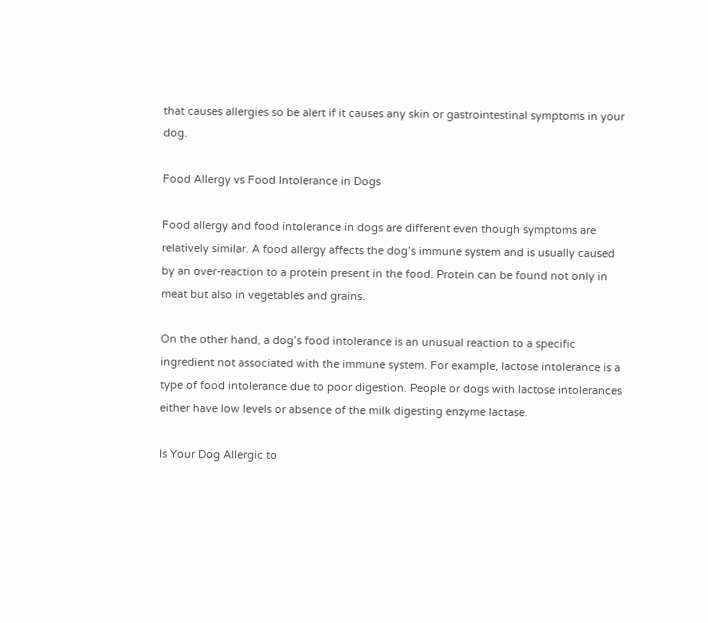that causes allergies so be alert if it causes any skin or gastrointestinal symptoms in your dog.

Food Allergy vs Food Intolerance in Dogs

Food allergy and food intolerance in dogs are different even though symptoms are relatively similar. A food allergy affects the dog’s immune system and is usually caused by an over-reaction to a protein present in the food. Protein can be found not only in meat but also in vegetables and grains.

On the other hand, a dog’s food intolerance is an unusual reaction to a specific ingredient not associated with the immune system. For example, lactose intolerance is a type of food intolerance due to poor digestion. People or dogs with lactose intolerances either have low levels or absence of the milk digesting enzyme lactase.

Is Your Dog Allergic to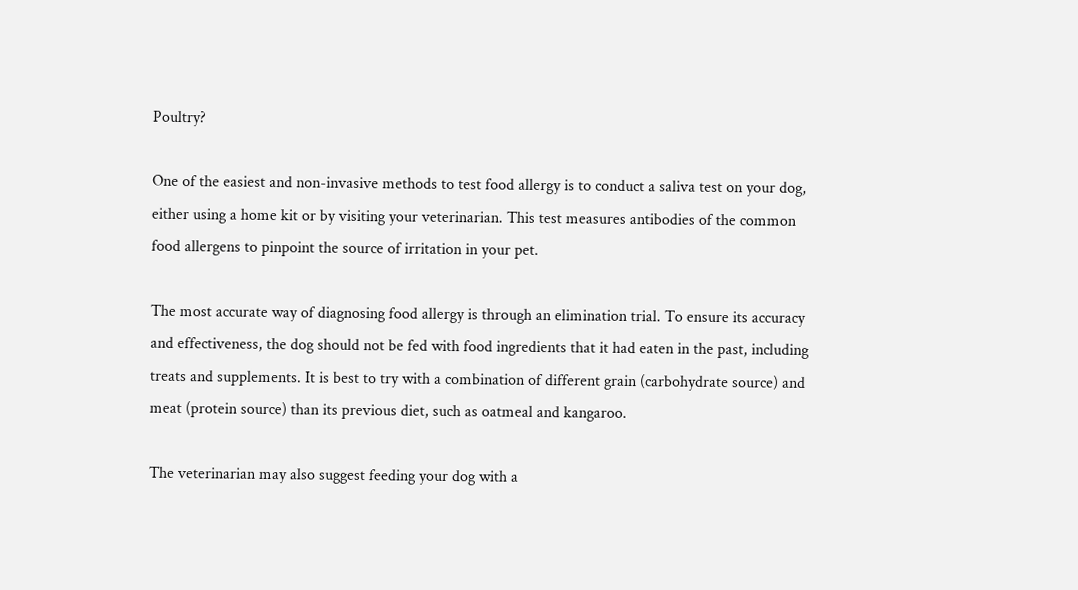Poultry?

One of the easiest and non-invasive methods to test food allergy is to conduct a saliva test on your dog, either using a home kit or by visiting your veterinarian. This test measures antibodies of the common food allergens to pinpoint the source of irritation in your pet.

The most accurate way of diagnosing food allergy is through an elimination trial. To ensure its accuracy and effectiveness, the dog should not be fed with food ingredients that it had eaten in the past, including treats and supplements. It is best to try with a combination of different grain (carbohydrate source) and meat (protein source) than its previous diet, such as oatmeal and kangaroo.

The veterinarian may also suggest feeding your dog with a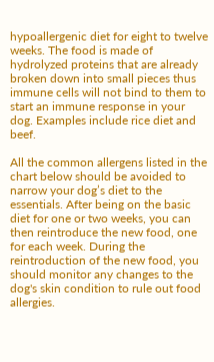hypoallergenic diet for eight to twelve weeks. The food is made of hydrolyzed proteins that are already broken down into small pieces thus immune cells will not bind to them to start an immune response in your dog. Examples include rice diet and beef.

All the common allergens listed in the chart below should be avoided to narrow your dog’s diet to the essentials. After being on the basic diet for one or two weeks, you can then reintroduce the new food, one for each week. During the reintroduction of the new food, you should monitor any changes to the dog's skin condition to rule out food allergies.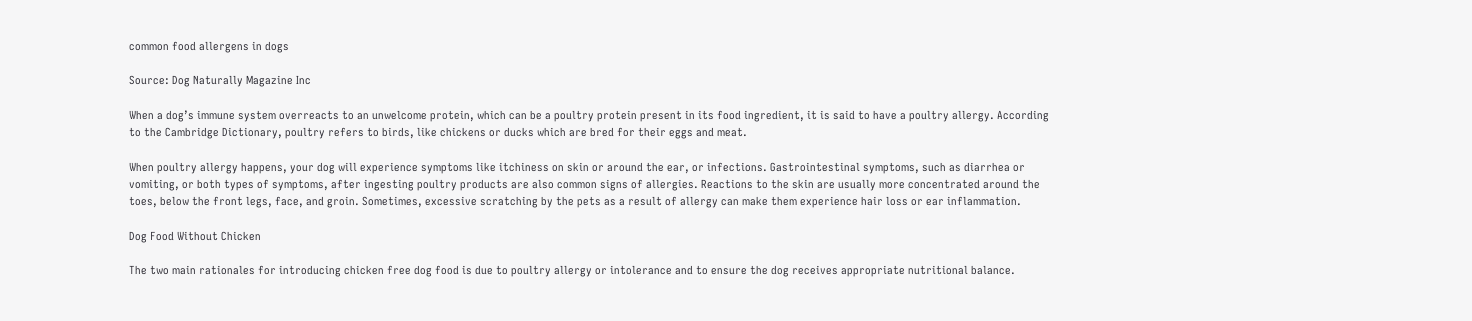common food allergens in dogs

Source: Dog Naturally Magazine Inc

When a dog’s immune system overreacts to an unwelcome protein, which can be a poultry protein present in its food ingredient, it is said to have a poultry allergy. According to the Cambridge Dictionary, poultry refers to birds, like chickens or ducks which are bred for their eggs and meat.

When poultry allergy happens, your dog will experience symptoms like itchiness on skin or around the ear, or infections. Gastrointestinal symptoms, such as diarrhea or vomiting, or both types of symptoms, after ingesting poultry products are also common signs of allergies. Reactions to the skin are usually more concentrated around the toes, below the front legs, face, and groin. Sometimes, excessive scratching by the pets as a result of allergy can make them experience hair loss or ear inflammation.

Dog Food Without Chicken

The two main rationales for introducing chicken free dog food is due to poultry allergy or intolerance and to ensure the dog receives appropriate nutritional balance.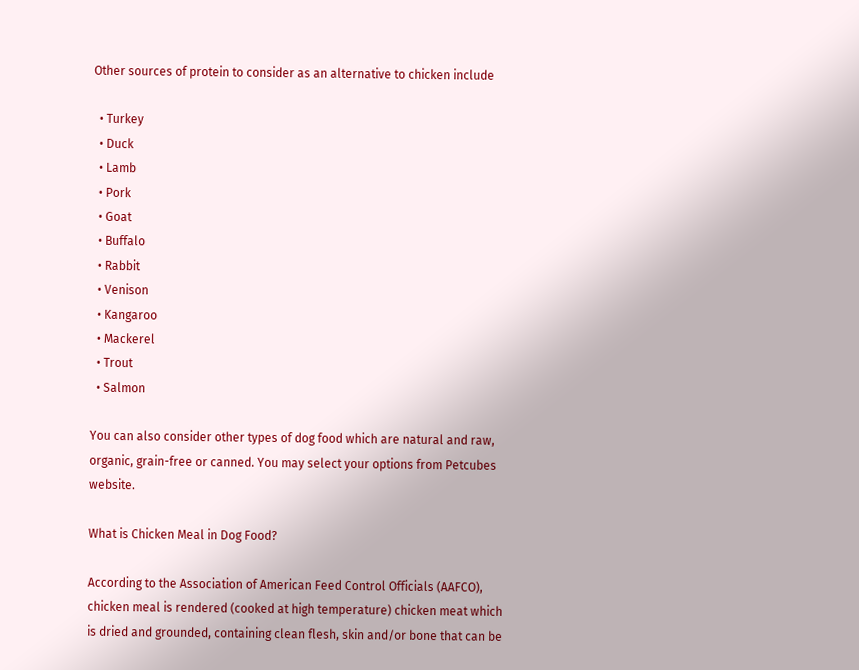Other sources of protein to consider as an alternative to chicken include

  • Turkey
  • Duck
  • Lamb
  • Pork
  • Goat
  • Buffalo
  • Rabbit
  • Venison
  • Kangaroo
  • Mackerel
  • Trout
  • Salmon

You can also consider other types of dog food which are natural and raw, organic, grain-free or canned. You may select your options from Petcubes website.

What is Chicken Meal in Dog Food?

According to the Association of American Feed Control Officials (AAFCO), chicken meal is rendered (cooked at high temperature) chicken meat which is dried and grounded, containing clean flesh, skin and/or bone that can be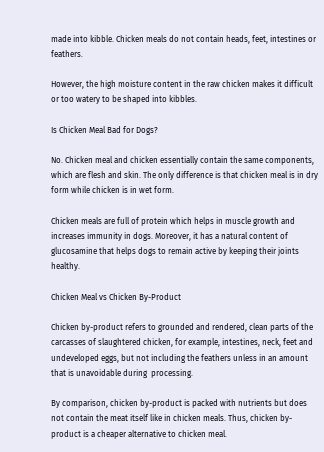made into kibble. Chicken meals do not contain heads, feet, intestines or feathers.

However, the high moisture content in the raw chicken makes it difficult or too watery to be shaped into kibbles.

Is Chicken Meal Bad for Dogs?

No. Chicken meal and chicken essentially contain the same components, which are flesh and skin. The only difference is that chicken meal is in dry form while chicken is in wet form.

Chicken meals are full of protein which helps in muscle growth and increases immunity in dogs. Moreover, it has a natural content of glucosamine that helps dogs to remain active by keeping their joints healthy.

Chicken Meal vs Chicken By-Product

Chicken by-product refers to grounded and rendered, clean parts of the carcasses of slaughtered chicken, for example, intestines, neck, feet and undeveloped eggs, but not including the feathers unless in an amount that is unavoidable during  processing.

By comparison, chicken by-product is packed with nutrients but does not contain the meat itself like in chicken meals. Thus, chicken by-product is a cheaper alternative to chicken meal.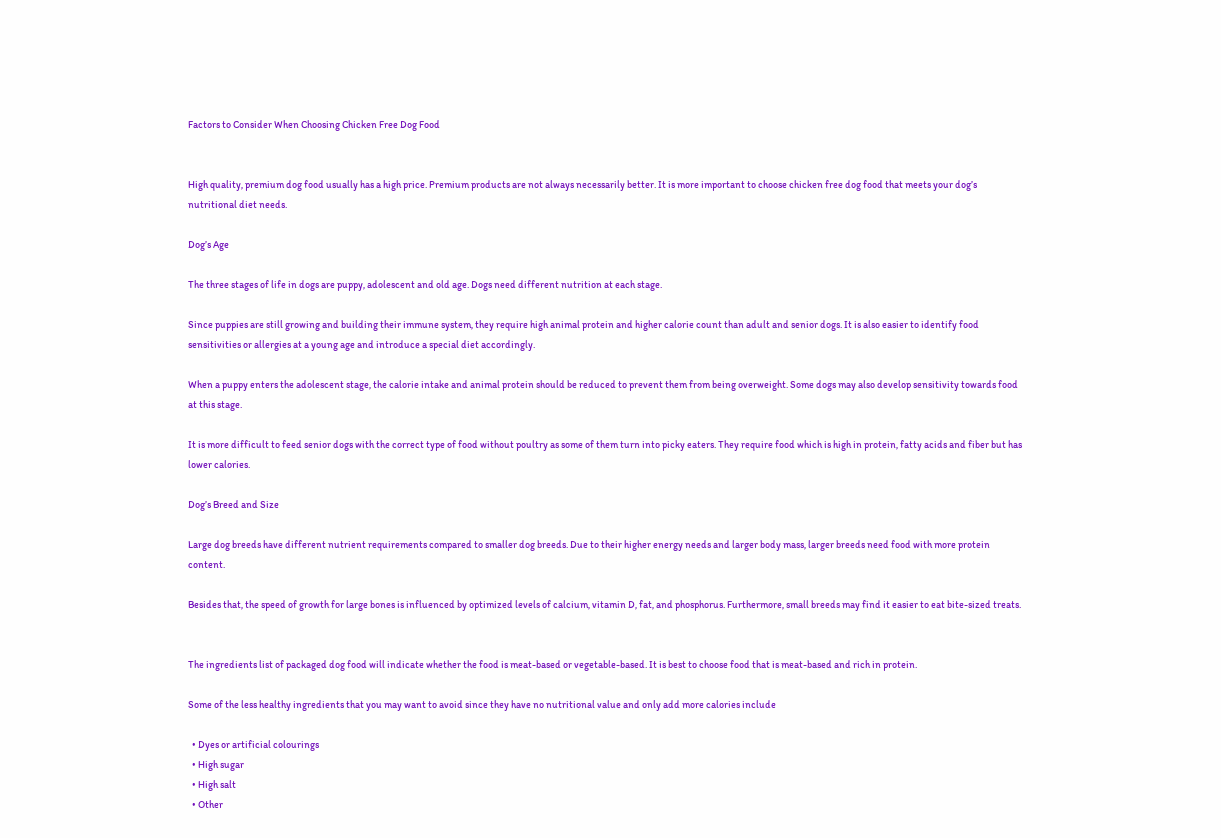Factors to Consider When Choosing Chicken Free Dog Food


High quality, premium dog food usually has a high price. Premium products are not always necessarily better. It is more important to choose chicken free dog food that meets your dog’s nutritional diet needs.

Dog’s Age

The three stages of life in dogs are puppy, adolescent and old age. Dogs need different nutrition at each stage.

Since puppies are still growing and building their immune system, they require high animal protein and higher calorie count than adult and senior dogs. It is also easier to identify food sensitivities or allergies at a young age and introduce a special diet accordingly.

When a puppy enters the adolescent stage, the calorie intake and animal protein should be reduced to prevent them from being overweight. Some dogs may also develop sensitivity towards food at this stage.

It is more difficult to feed senior dogs with the correct type of food without poultry as some of them turn into picky eaters. They require food which is high in protein, fatty acids and fiber but has lower calories.

Dog’s Breed and Size

Large dog breeds have different nutrient requirements compared to smaller dog breeds. Due to their higher energy needs and larger body mass, larger breeds need food with more protein content.

Besides that, the speed of growth for large bones is influenced by optimized levels of calcium, vitamin D, fat, and phosphorus. Furthermore, small breeds may find it easier to eat bite-sized treats.


The ingredients list of packaged dog food will indicate whether the food is meat-based or vegetable-based. It is best to choose food that is meat-based and rich in protein.

Some of the less healthy ingredients that you may want to avoid since they have no nutritional value and only add more calories include

  • Dyes or artificial colourings
  • High sugar
  • High salt
  • Other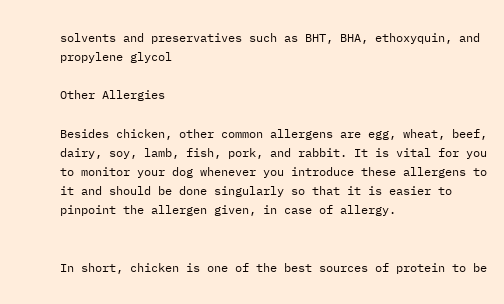solvents and preservatives such as BHT, BHA, ethoxyquin, and propylene glycol

Other Allergies

Besides chicken, other common allergens are egg, wheat, beef, dairy, soy, lamb, fish, pork, and rabbit. It is vital for you to monitor your dog whenever you introduce these allergens to it and should be done singularly so that it is easier to pinpoint the allergen given, in case of allergy.


In short, chicken is one of the best sources of protein to be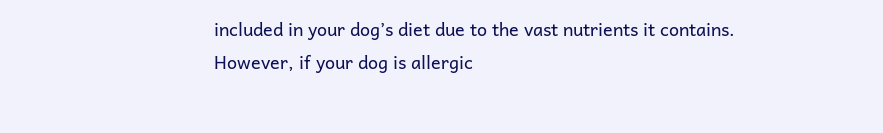included in your dog’s diet due to the vast nutrients it contains. However, if your dog is allergic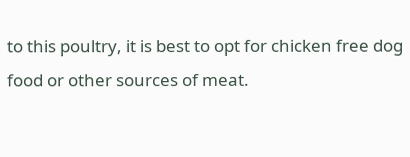to this poultry, it is best to opt for chicken free dog food or other sources of meat.